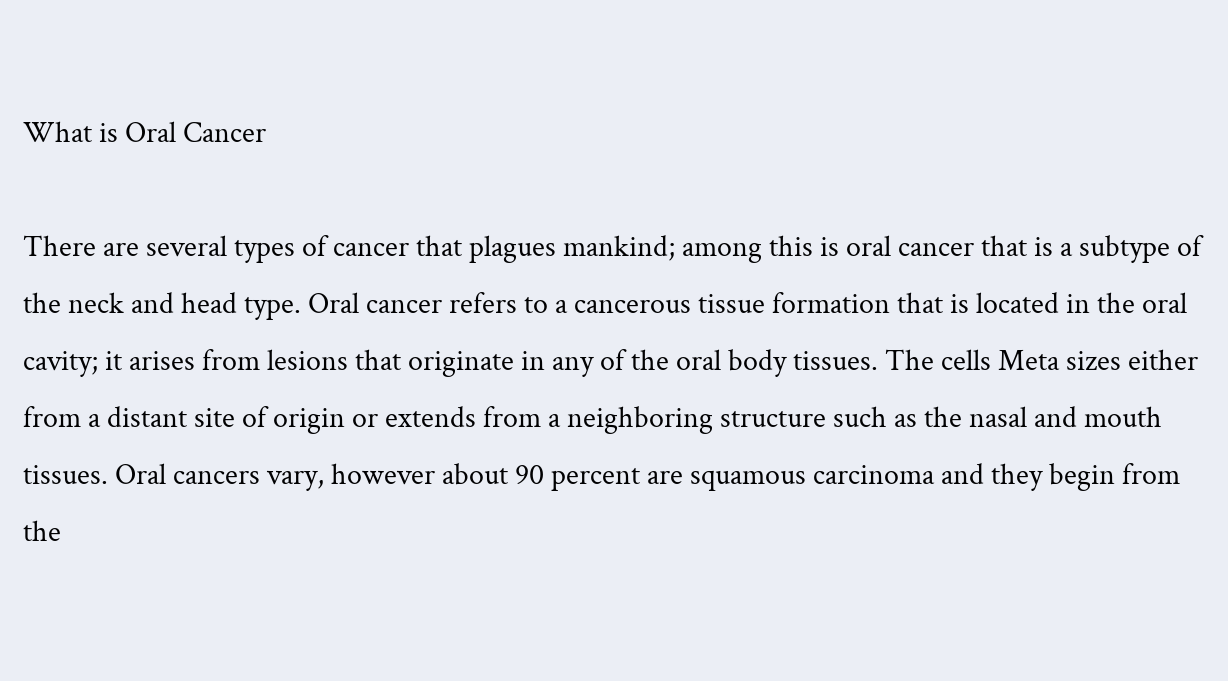What is Oral Cancer

There are several types of cancer that plagues mankind; among this is oral cancer that is a subtype of the neck and head type. Oral cancer refers to a cancerous tissue formation that is located in the oral cavity; it arises from lesions that originate in any of the oral body tissues. The cells Meta sizes either from a distant site of origin or extends from a neighboring structure such as the nasal and mouth tissues. Oral cancers vary, however about 90 percent are squamous carcinoma and they begin from the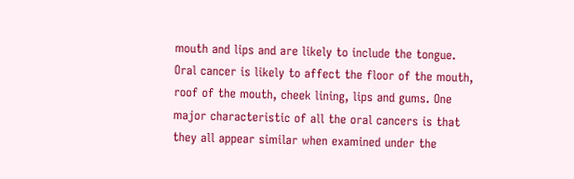mouth and lips and are likely to include the tongue. Oral cancer is likely to affect the floor of the mouth, roof of the mouth, cheek lining, lips and gums. One major characteristic of all the oral cancers is that they all appear similar when examined under the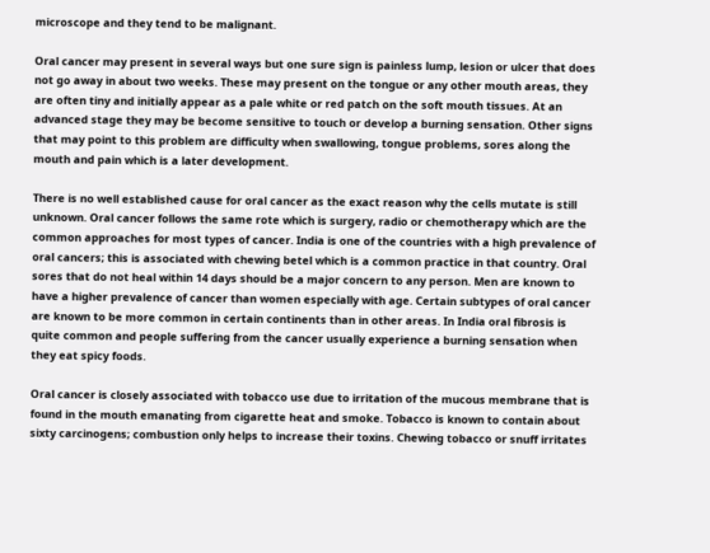microscope and they tend to be malignant.

Oral cancer may present in several ways but one sure sign is painless lump, lesion or ulcer that does not go away in about two weeks. These may present on the tongue or any other mouth areas, they are often tiny and initially appear as a pale white or red patch on the soft mouth tissues. At an advanced stage they may be become sensitive to touch or develop a burning sensation. Other signs that may point to this problem are difficulty when swallowing, tongue problems, sores along the mouth and pain which is a later development.

There is no well established cause for oral cancer as the exact reason why the cells mutate is still unknown. Oral cancer follows the same rote which is surgery, radio or chemotherapy which are the common approaches for most types of cancer. India is one of the countries with a high prevalence of oral cancers; this is associated with chewing betel which is a common practice in that country. Oral sores that do not heal within 14 days should be a major concern to any person. Men are known to have a higher prevalence of cancer than women especially with age. Certain subtypes of oral cancer are known to be more common in certain continents than in other areas. In India oral fibrosis is quite common and people suffering from the cancer usually experience a burning sensation when they eat spicy foods.

Oral cancer is closely associated with tobacco use due to irritation of the mucous membrane that is found in the mouth emanating from cigarette heat and smoke. Tobacco is known to contain about sixty carcinogens; combustion only helps to increase their toxins. Chewing tobacco or snuff irritates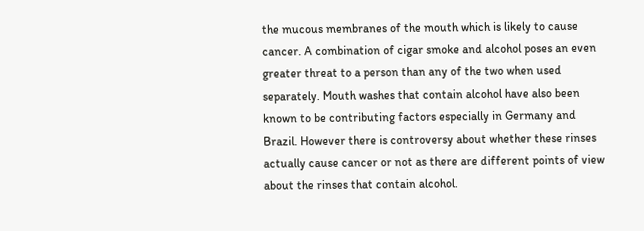the mucous membranes of the mouth which is likely to cause cancer. A combination of cigar smoke and alcohol poses an even greater threat to a person than any of the two when used separately. Mouth washes that contain alcohol have also been known to be contributing factors especially in Germany and Brazil. However there is controversy about whether these rinses actually cause cancer or not as there are different points of view about the rinses that contain alcohol.